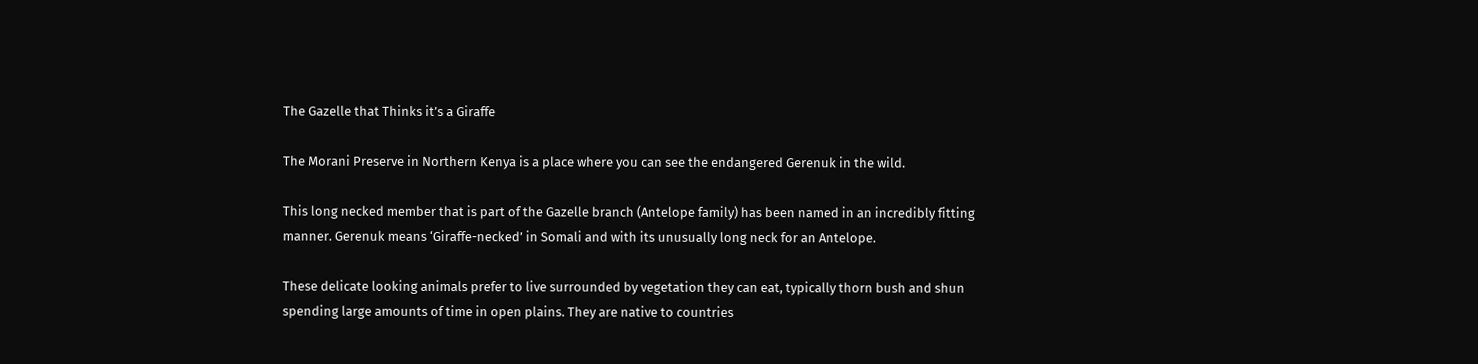The Gazelle that Thinks it’s a Giraffe

The Morani Preserve in Northern Kenya is a place where you can see the endangered Gerenuk in the wild.

This long necked member that is part of the Gazelle branch (Antelope family) has been named in an incredibly fitting manner. Gerenuk means ‘Giraffe-necked’ in Somali and with its unusually long neck for an Antelope.

These delicate looking animals prefer to live surrounded by vegetation they can eat, typically thorn bush and shun spending large amounts of time in open plains. They are native to countries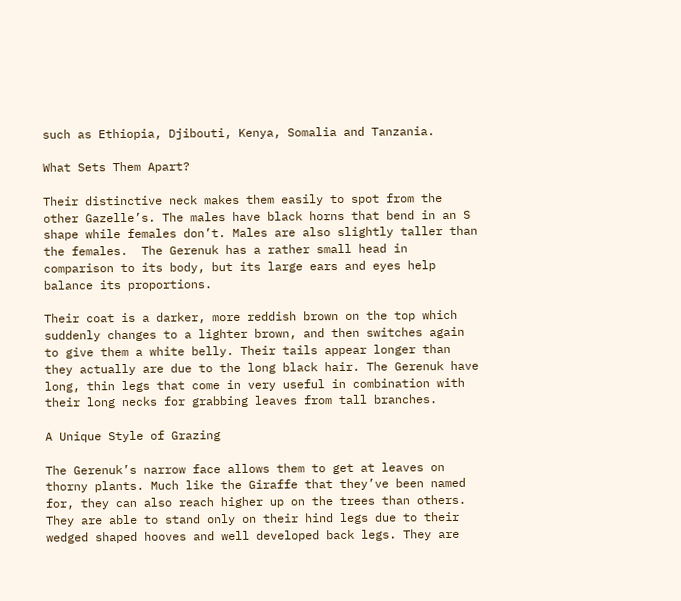such as Ethiopia, Djibouti, Kenya, Somalia and Tanzania.

What Sets Them Apart?

Their distinctive neck makes them easily to spot from the other Gazelle’s. The males have black horns that bend in an S shape while females don’t. Males are also slightly taller than the females.  The Gerenuk has a rather small head in comparison to its body, but its large ears and eyes help balance its proportions.

Their coat is a darker, more reddish brown on the top which suddenly changes to a lighter brown, and then switches again to give them a white belly. Their tails appear longer than they actually are due to the long black hair. The Gerenuk have long, thin legs that come in very useful in combination with their long necks for grabbing leaves from tall branches.

A Unique Style of Grazing

The Gerenuk’s narrow face allows them to get at leaves on thorny plants. Much like the Giraffe that they’ve been named for, they can also reach higher up on the trees than others. They are able to stand only on their hind legs due to their wedged shaped hooves and well developed back legs. They are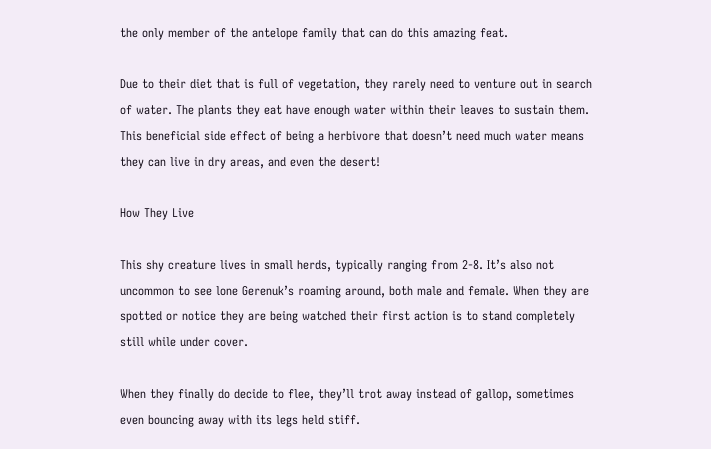the only member of the antelope family that can do this amazing feat.

Due to their diet that is full of vegetation, they rarely need to venture out in search of water. The plants they eat have enough water within their leaves to sustain them. This beneficial side effect of being a herbivore that doesn’t need much water means they can live in dry areas, and even the desert!

How They Live

This shy creature lives in small herds, typically ranging from 2-8. It’s also not uncommon to see lone Gerenuk’s roaming around, both male and female. When they are spotted or notice they are being watched their first action is to stand completely still while under cover.

When they finally do decide to flee, they’ll trot away instead of gallop, sometimes even bouncing away with its legs held stiff.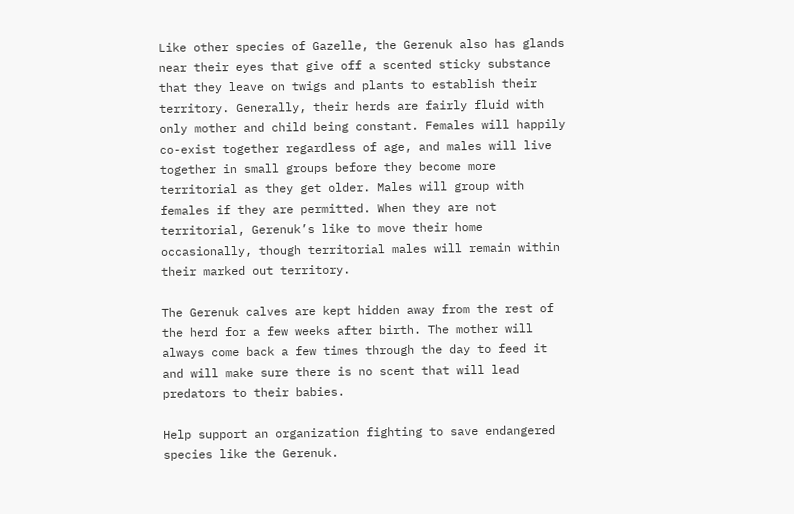Like other species of Gazelle, the Gerenuk also has glands near their eyes that give off a scented sticky substance that they leave on twigs and plants to establish their territory. Generally, their herds are fairly fluid with only mother and child being constant. Females will happily co-exist together regardless of age, and males will live together in small groups before they become more territorial as they get older. Males will group with females if they are permitted. When they are not territorial, Gerenuk’s like to move their home occasionally, though territorial males will remain within their marked out territory.

The Gerenuk calves are kept hidden away from the rest of the herd for a few weeks after birth. The mother will always come back a few times through the day to feed it and will make sure there is no scent that will lead predators to their babies.

Help support an organization fighting to save endangered species like the Gerenuk.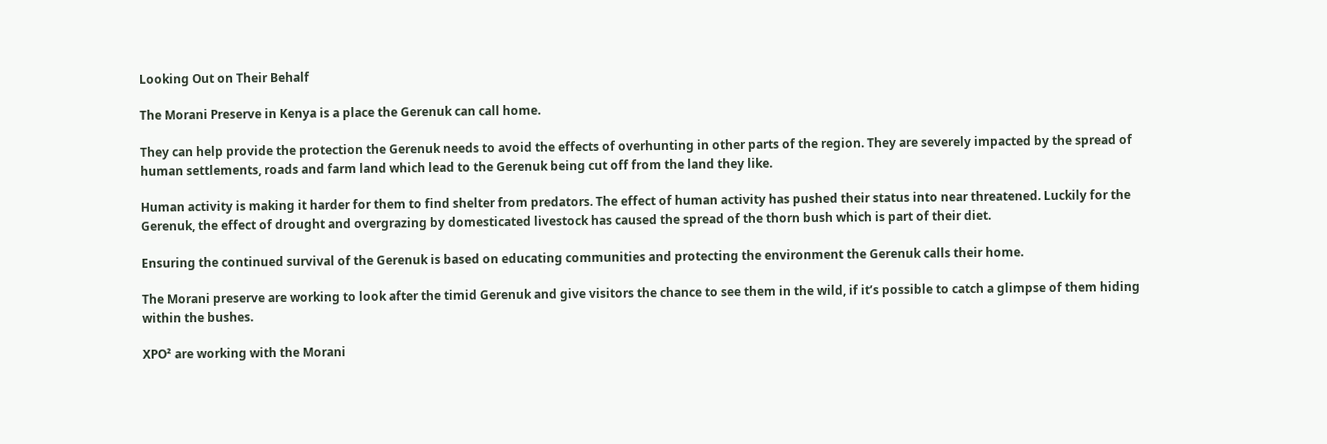Looking Out on Their Behalf

The Morani Preserve in Kenya is a place the Gerenuk can call home.

They can help provide the protection the Gerenuk needs to avoid the effects of overhunting in other parts of the region. They are severely impacted by the spread of human settlements, roads and farm land which lead to the Gerenuk being cut off from the land they like.

Human activity is making it harder for them to find shelter from predators. The effect of human activity has pushed their status into near threatened. Luckily for the Gerenuk, the effect of drought and overgrazing by domesticated livestock has caused the spread of the thorn bush which is part of their diet.

Ensuring the continued survival of the Gerenuk is based on educating communities and protecting the environment the Gerenuk calls their home.

The Morani preserve are working to look after the timid Gerenuk and give visitors the chance to see them in the wild, if it’s possible to catch a glimpse of them hiding within the bushes.

XPO² are working with the Morani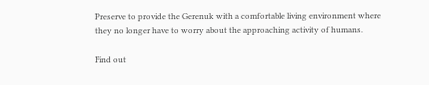Preserve to provide the Gerenuk with a comfortable living environment where they no longer have to worry about the approaching activity of humans.

Find out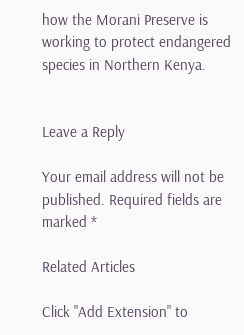how the Morani Preserve is working to protect endangered species in Northern Kenya.


Leave a Reply

Your email address will not be published. Required fields are marked *

Related Articles

Click "Add Extension" to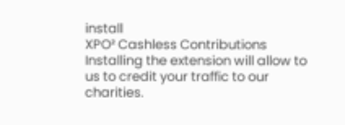install
XPO² Cashless Contributions
Installing the extension will allow to us to credit your traffic to our charities.